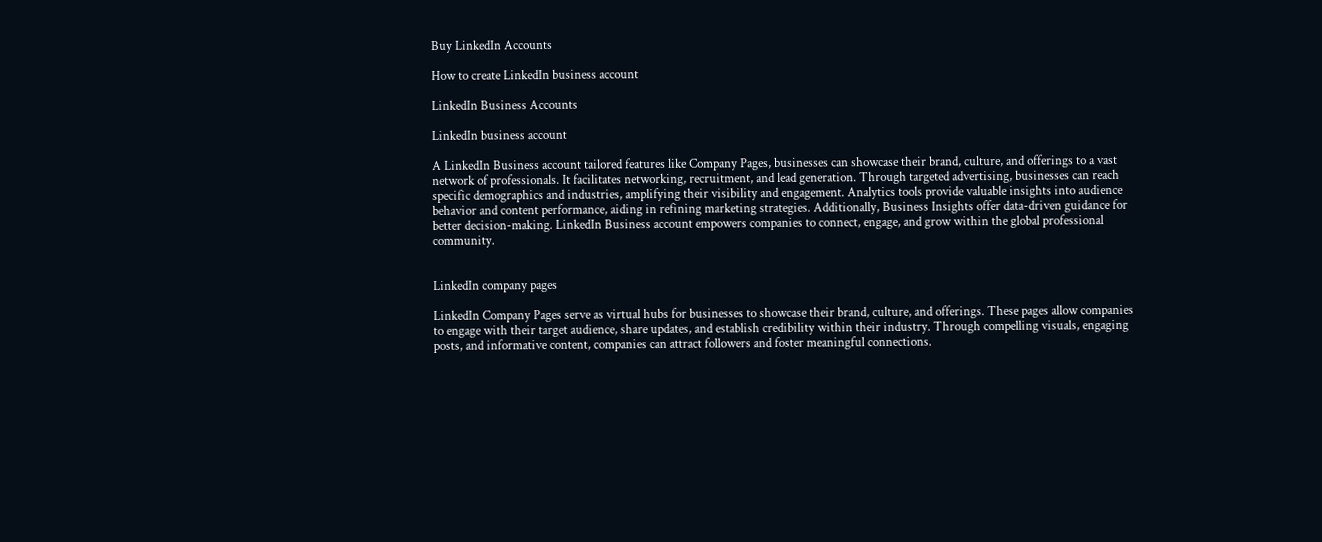Buy LinkedIn Accounts

How to create LinkedIn business account

LinkedIn Business Accounts

LinkedIn business account

A LinkedIn Business account tailored features like Company Pages, businesses can showcase their brand, culture, and offerings to a vast network of professionals. It facilitates networking, recruitment, and lead generation. Through targeted advertising, businesses can reach specific demographics and industries, amplifying their visibility and engagement. Analytics tools provide valuable insights into audience behavior and content performance, aiding in refining marketing strategies. Additionally, Business Insights offer data-driven guidance for better decision-making. LinkedIn Business account empowers companies to connect, engage, and grow within the global professional community.


LinkedIn company pages

LinkedIn Company Pages serve as virtual hubs for businesses to showcase their brand, culture, and offerings. These pages allow companies to engage with their target audience, share updates, and establish credibility within their industry. Through compelling visuals, engaging posts, and informative content, companies can attract followers and foster meaningful connections.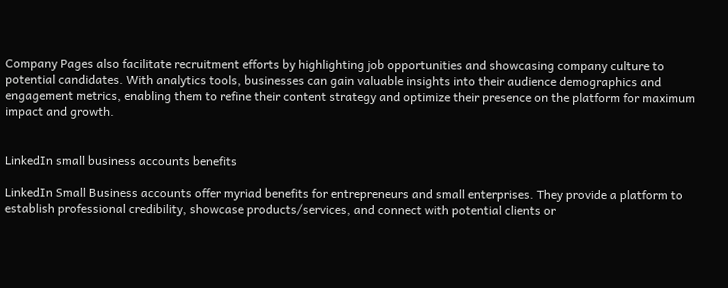Company Pages also facilitate recruitment efforts by highlighting job opportunities and showcasing company culture to potential candidates. With analytics tools, businesses can gain valuable insights into their audience demographics and engagement metrics, enabling them to refine their content strategy and optimize their presence on the platform for maximum impact and growth.


LinkedIn small business accounts benefits

LinkedIn Small Business accounts offer myriad benefits for entrepreneurs and small enterprises. They provide a platform to establish professional credibility, showcase products/services, and connect with potential clients or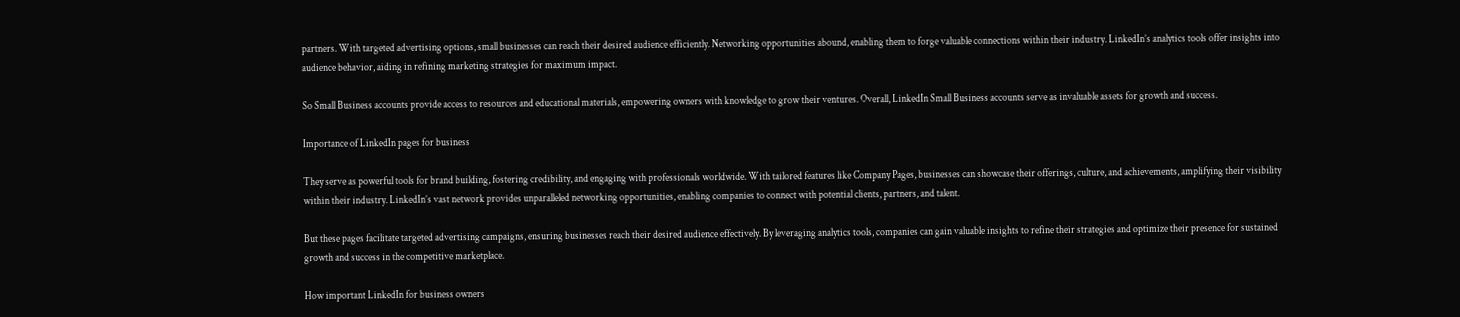partners. With targeted advertising options, small businesses can reach their desired audience efficiently. Networking opportunities abound, enabling them to forge valuable connections within their industry. LinkedIn’s analytics tools offer insights into audience behavior, aiding in refining marketing strategies for maximum impact.

So Small Business accounts provide access to resources and educational materials, empowering owners with knowledge to grow their ventures. Overall, LinkedIn Small Business accounts serve as invaluable assets for growth and success.

Importance of LinkedIn pages for business

They serve as powerful tools for brand building, fostering credibility, and engaging with professionals worldwide. With tailored features like Company Pages, businesses can showcase their offerings, culture, and achievements, amplifying their visibility within their industry. LinkedIn’s vast network provides unparalleled networking opportunities, enabling companies to connect with potential clients, partners, and talent.

But these pages facilitate targeted advertising campaigns, ensuring businesses reach their desired audience effectively. By leveraging analytics tools, companies can gain valuable insights to refine their strategies and optimize their presence for sustained growth and success in the competitive marketplace.

How important LinkedIn for business owners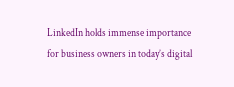LinkedIn holds immense importance for business owners in today’s digital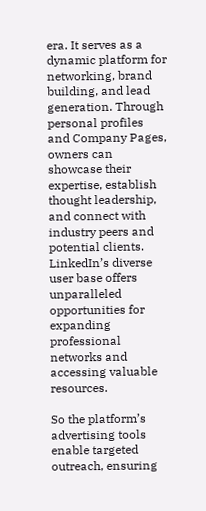era. It serves as a dynamic platform for networking, brand building, and lead generation. Through personal profiles and Company Pages, owners can showcase their expertise, establish thought leadership, and connect with industry peers and potential clients. LinkedIn’s diverse user base offers unparalleled opportunities for expanding professional networks and accessing valuable resources.

So the platform’s advertising tools enable targeted outreach, ensuring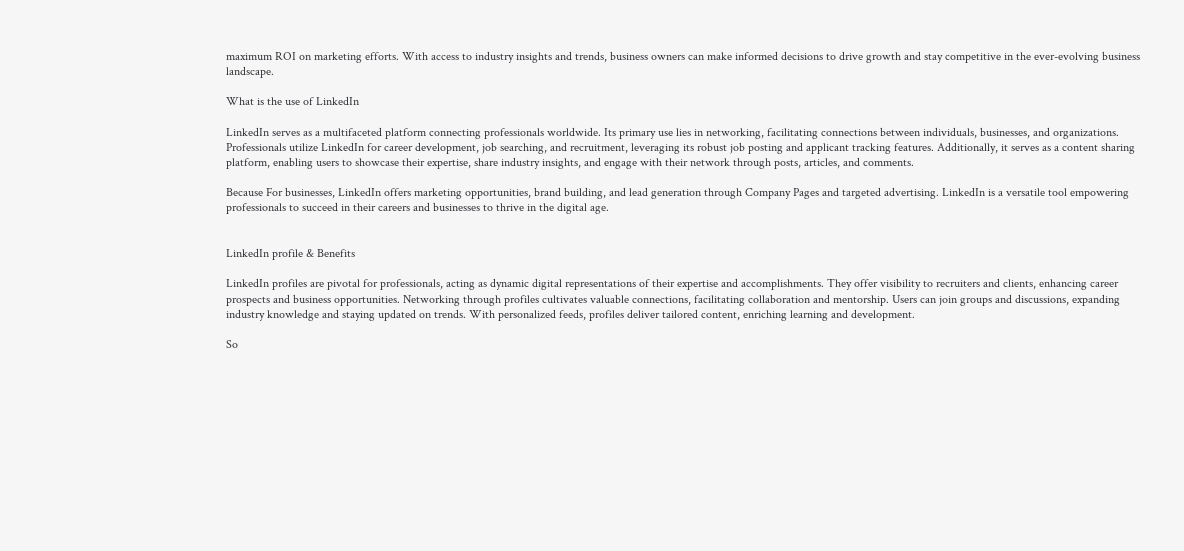maximum ROI on marketing efforts. With access to industry insights and trends, business owners can make informed decisions to drive growth and stay competitive in the ever-evolving business landscape.

What is the use of LinkedIn

LinkedIn serves as a multifaceted platform connecting professionals worldwide. Its primary use lies in networking, facilitating connections between individuals, businesses, and organizations. Professionals utilize LinkedIn for career development, job searching, and recruitment, leveraging its robust job posting and applicant tracking features. Additionally, it serves as a content sharing platform, enabling users to showcase their expertise, share industry insights, and engage with their network through posts, articles, and comments.

Because For businesses, LinkedIn offers marketing opportunities, brand building, and lead generation through Company Pages and targeted advertising. LinkedIn is a versatile tool empowering professionals to succeed in their careers and businesses to thrive in the digital age.


LinkedIn profile & Benefits

LinkedIn profiles are pivotal for professionals, acting as dynamic digital representations of their expertise and accomplishments. They offer visibility to recruiters and clients, enhancing career prospects and business opportunities. Networking through profiles cultivates valuable connections, facilitating collaboration and mentorship. Users can join groups and discussions, expanding industry knowledge and staying updated on trends. With personalized feeds, profiles deliver tailored content, enriching learning and development.

So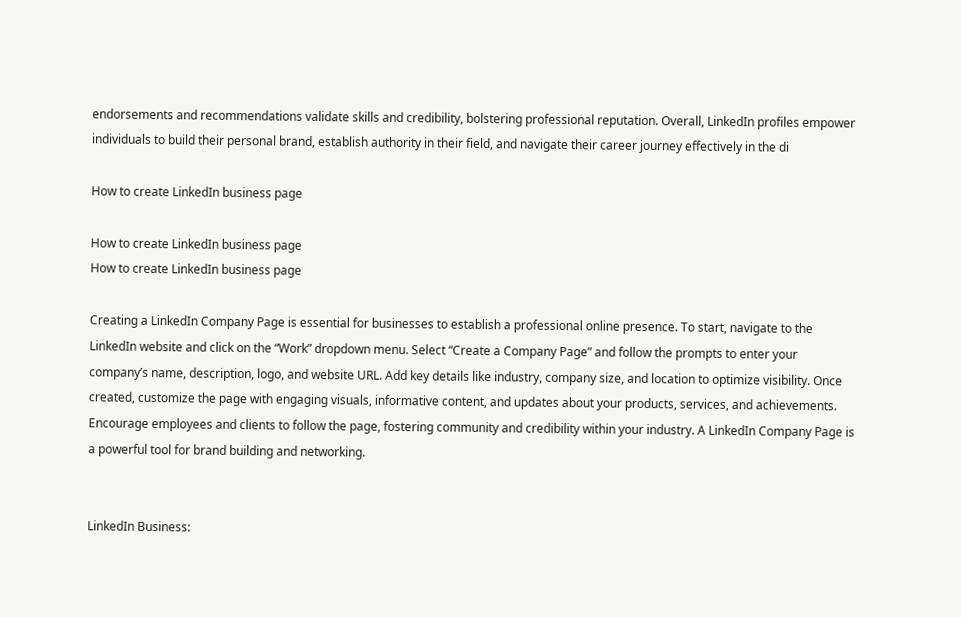endorsements and recommendations validate skills and credibility, bolstering professional reputation. Overall, LinkedIn profiles empower individuals to build their personal brand, establish authority in their field, and navigate their career journey effectively in the di

How to create LinkedIn business page

How to create LinkedIn business page
How to create LinkedIn business page

Creating a LinkedIn Company Page is essential for businesses to establish a professional online presence. To start, navigate to the LinkedIn website and click on the “Work” dropdown menu. Select “Create a Company Page” and follow the prompts to enter your company’s name, description, logo, and website URL. Add key details like industry, company size, and location to optimize visibility. Once created, customize the page with engaging visuals, informative content, and updates about your products, services, and achievements. Encourage employees and clients to follow the page, fostering community and credibility within your industry. A LinkedIn Company Page is a powerful tool for brand building and networking.


LinkedIn Business: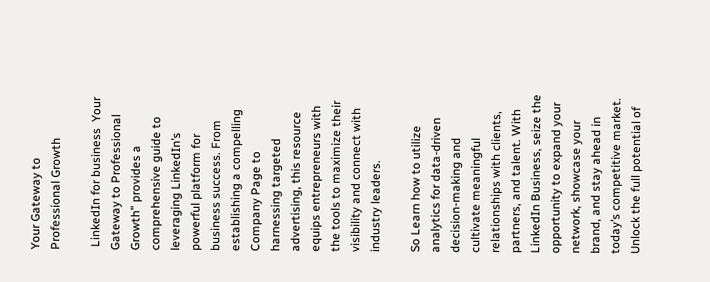Your Gateway to Professional Growth

 LinkedIn for business  Your Gateway to Professional Growth” provides a comprehensive guide to leveraging LinkedIn’s powerful platform for business success. From establishing a compelling Company Page to harnessing targeted advertising, this resource equips entrepreneurs with the tools to maximize their visibility and connect with industry leaders.

So Learn how to utilize analytics for data-driven decision-making and cultivate meaningful relationships with clients, partners, and talent. With LinkedIn Business, seize the opportunity to expand your network, showcase your brand, and stay ahead in today’s competitive market. Unlock the full potential of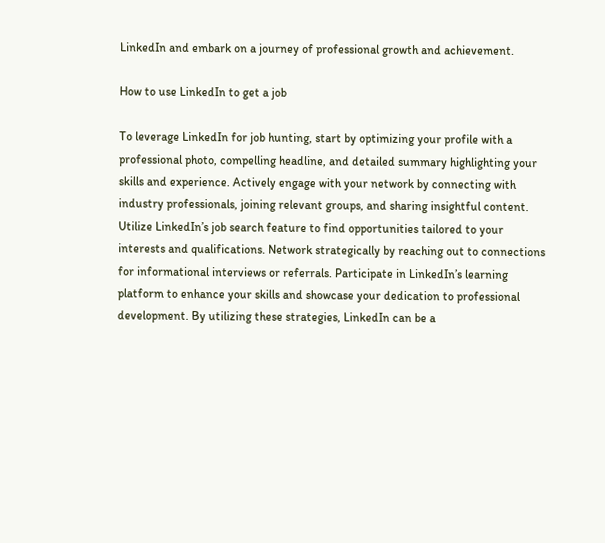LinkedIn and embark on a journey of professional growth and achievement.

How to use LinkedIn to get a job

To leverage LinkedIn for job hunting, start by optimizing your profile with a professional photo, compelling headline, and detailed summary highlighting your skills and experience. Actively engage with your network by connecting with industry professionals, joining relevant groups, and sharing insightful content. Utilize LinkedIn’s job search feature to find opportunities tailored to your interests and qualifications. Network strategically by reaching out to connections for informational interviews or referrals. Participate in LinkedIn’s learning platform to enhance your skills and showcase your dedication to professional development. By utilizing these strategies, LinkedIn can be a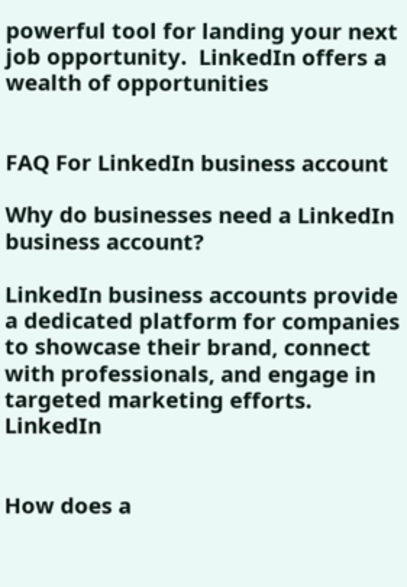powerful tool for landing your next job opportunity.  LinkedIn offers a wealth of opportunities


FAQ For LinkedIn business account

Why do businesses need a LinkedIn business account?

LinkedIn business accounts provide a dedicated platform for companies to showcase their brand, connect with professionals, and engage in targeted marketing efforts. LinkedIn


How does a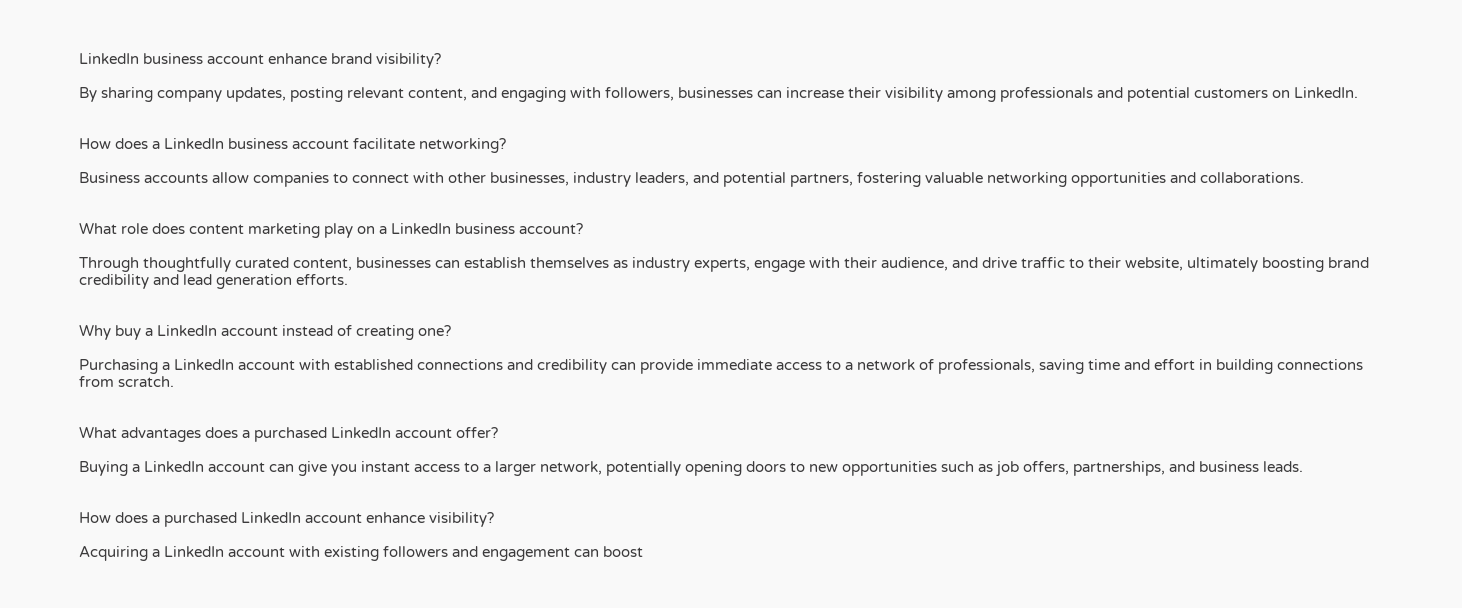LinkedIn business account enhance brand visibility?

By sharing company updates, posting relevant content, and engaging with followers, businesses can increase their visibility among professionals and potential customers on LinkedIn.


How does a LinkedIn business account facilitate networking?

Business accounts allow companies to connect with other businesses, industry leaders, and potential partners, fostering valuable networking opportunities and collaborations.


What role does content marketing play on a LinkedIn business account?

Through thoughtfully curated content, businesses can establish themselves as industry experts, engage with their audience, and drive traffic to their website, ultimately boosting brand credibility and lead generation efforts.


Why buy a LinkedIn account instead of creating one?

Purchasing a LinkedIn account with established connections and credibility can provide immediate access to a network of professionals, saving time and effort in building connections from scratch.


What advantages does a purchased LinkedIn account offer?

Buying a LinkedIn account can give you instant access to a larger network, potentially opening doors to new opportunities such as job offers, partnerships, and business leads.


How does a purchased LinkedIn account enhance visibility?

Acquiring a LinkedIn account with existing followers and engagement can boost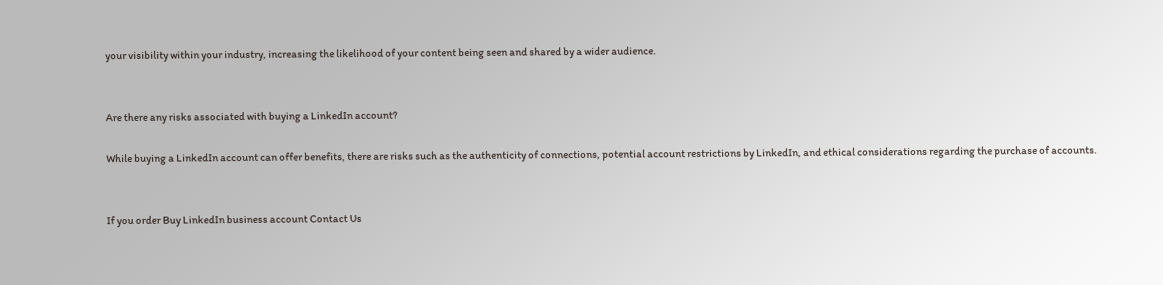your visibility within your industry, increasing the likelihood of your content being seen and shared by a wider audience.


Are there any risks associated with buying a LinkedIn account?

While buying a LinkedIn account can offer benefits, there are risks such as the authenticity of connections, potential account restrictions by LinkedIn, and ethical considerations regarding the purchase of accounts.


If you order Buy LinkedIn business account Contact Us